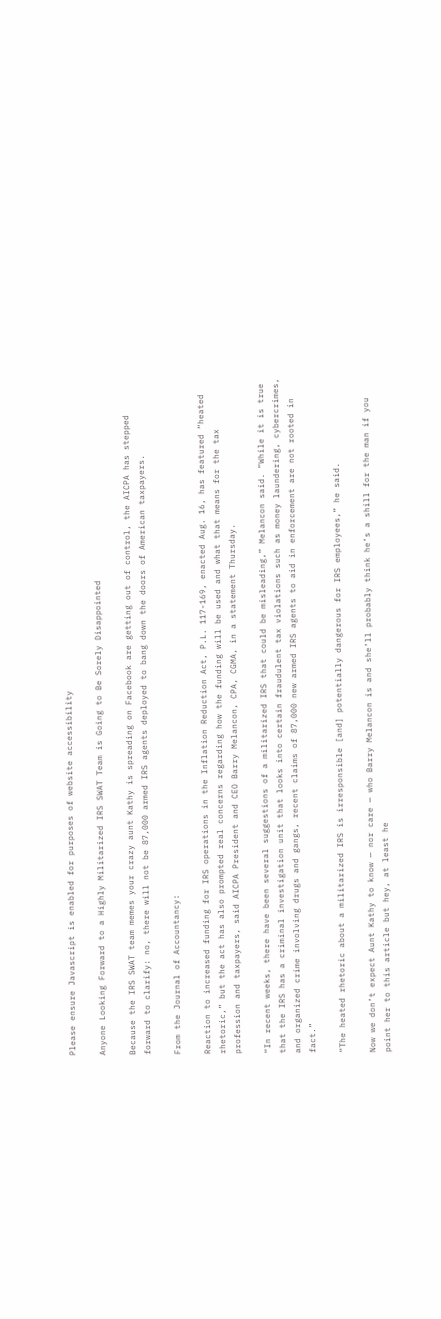Please ensure Javascript is enabled for purposes of website accessibility

Anyone Looking Forward to a Highly Militarized IRS SWAT Team is Going to Be Sorely Disappointed

Because the IRS SWAT team memes your crazy aunt Kathy is spreading on Facebook are getting out of control, the AICPA has stepped forward to clarify: no, there will not be 87,000 armed IRS agents deployed to bang down the doors of American taxpayers.

From the Journal of Accountancy:

Reaction to increased funding for IRS operations in the Inflation Reduction Act, P.L. 117-169, enacted Aug. 16, has featured “heated rhetoric,” but the act has also prompted real concerns regarding how the funding will be used and what that means for the tax profession and taxpayers, said AICPA President and CEO Barry Melancon, CPA, CGMA, in a statement Thursday.

“In recent weeks, there have been several suggestions of a militarized IRS that could be misleading,” Melancon said. “While it is true that the IRS has a criminal investigation unit that looks into certain fraudulent tax violations such as money laundering, cybercrimes, and organized crime involving drugs and gangs, recent claims of 87,000 new armed IRS agents to aid in enforcement are not rooted in fact.”

“The heated rhetoric about a militarized IRS is irresponsible [and] potentially dangerous for IRS employees,” he said.

Now we don’t expect Aunt Kathy to know — nor care — who Barry Melancon is and she’ll probably think he’s a shill for the man if you point her to this article but hey, at least he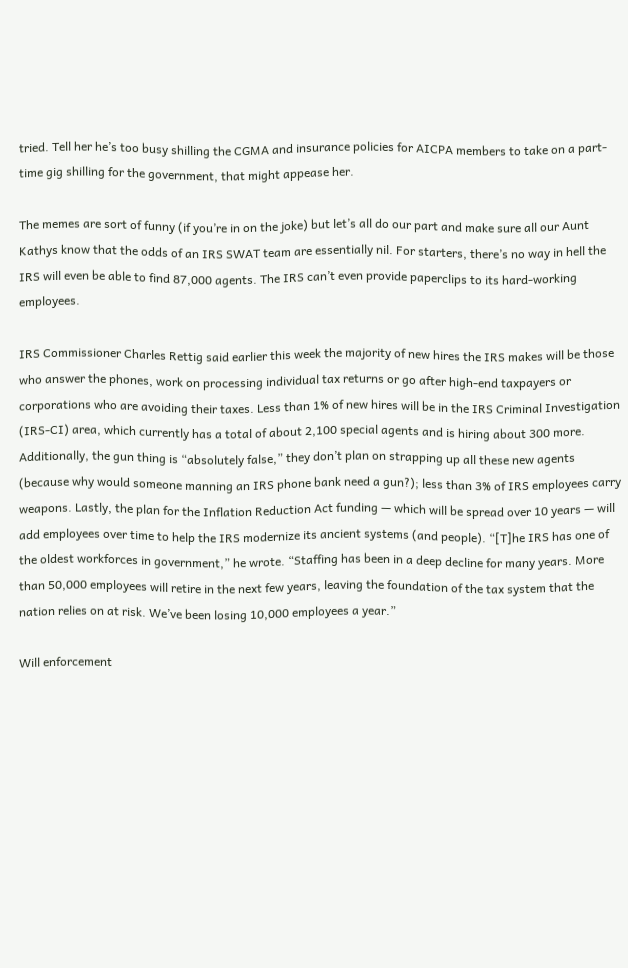tried. Tell her he’s too busy shilling the CGMA and insurance policies for AICPA members to take on a part-time gig shilling for the government, that might appease her.

The memes are sort of funny (if you’re in on the joke) but let’s all do our part and make sure all our Aunt Kathys know that the odds of an IRS SWAT team are essentially nil. For starters, there’s no way in hell the IRS will even be able to find 87,000 agents. The IRS can’t even provide paperclips to its hard-working employees.

IRS Commissioner Charles Rettig said earlier this week the majority of new hires the IRS makes will be those who answer the phones, work on processing individual tax returns or go after high-end taxpayers or corporations who are avoiding their taxes. Less than 1% of new hires will be in the IRS Criminal Investigation (IRS-CI) area, which currently has a total of about 2,100 special agents and is hiring about 300 more. Additionally, the gun thing is “absolutely false,” they don’t plan on strapping up all these new agents (because why would someone manning an IRS phone bank need a gun?); less than 3% of IRS employees carry weapons. Lastly, the plan for the Inflation Reduction Act funding — which will be spread over 10 years — will add employees over time to help the IRS modernize its ancient systems (and people). “[T]he IRS has one of the oldest workforces in government,” he wrote. “Staffing has been in a deep decline for many years. More than 50,000 employees will retire in the next few years, leaving the foundation of the tax system that the nation relies on at risk. We’ve been losing 10,000 employees a year.”

Will enforcement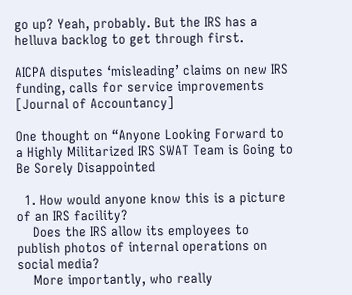go up? Yeah, probably. But the IRS has a helluva backlog to get through first.

AICPA disputes ‘misleading’ claims on new IRS funding, calls for service improvements [Journal of Accountancy]

One thought on “Anyone Looking Forward to a Highly Militarized IRS SWAT Team is Going to Be Sorely Disappointed

  1. How would anyone know this is a picture of an IRS facility?
    Does the IRS allow its employees to publish photos of internal operations on social media?
    More importantly, who really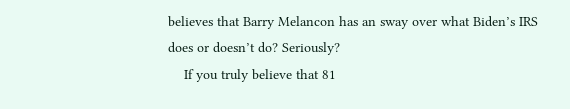believes that Barry Melancon has an sway over what Biden’s IRS does or doesn’t do? Seriously?
    If you truly believe that 81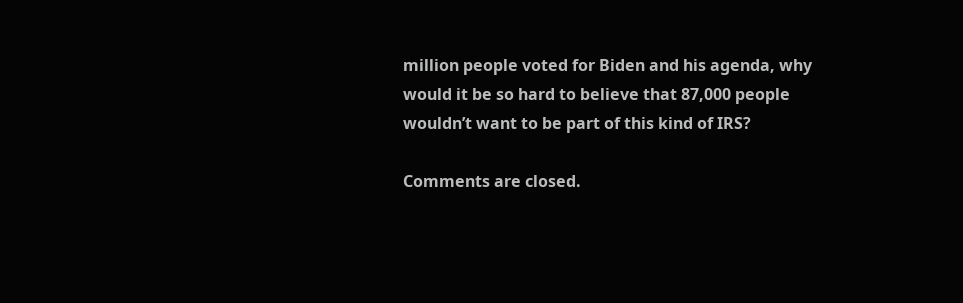million people voted for Biden and his agenda, why would it be so hard to believe that 87,000 people wouldn’t want to be part of this kind of IRS?

Comments are closed.